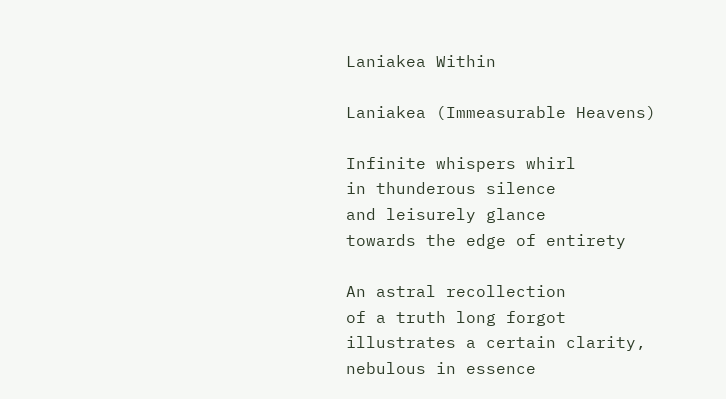Laniakea Within

Laniakea (Immeasurable Heavens)

Infinite whispers whirl
in thunderous silence
and leisurely glance
towards the edge of entirety

An astral recollection
of a truth long forgot
illustrates a certain clarity,
nebulous in essence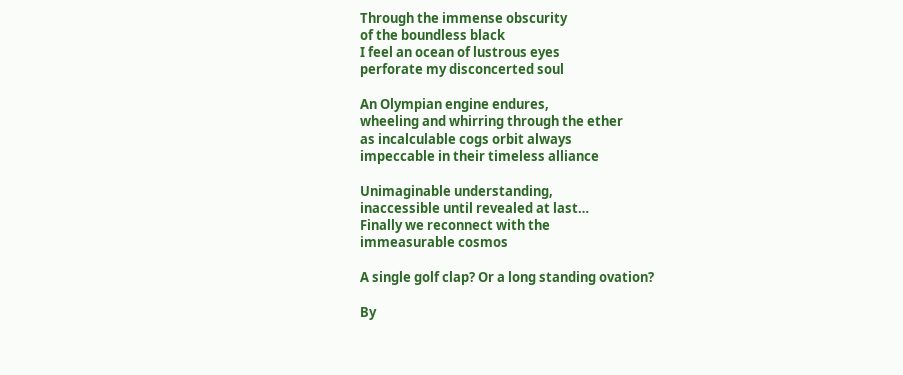Through the immense obscurity
of the boundless black
I feel an ocean of lustrous eyes
perforate my disconcerted soul

An Olympian engine endures,
wheeling and whirring through the ether
as incalculable cogs orbit always
impeccable in their timeless alliance

Unimaginable understanding,
inaccessible until revealed at last…
Finally we reconnect with the
immeasurable cosmos

A single golf clap? Or a long standing ovation?

By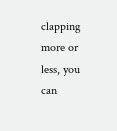clapping more or less, you can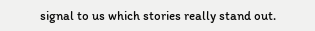signal to us which stories really stand out.